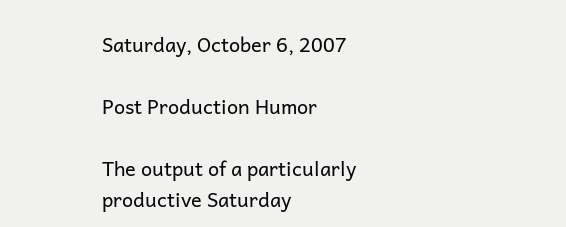Saturday, October 6, 2007

Post Production Humor

The output of a particularly productive Saturday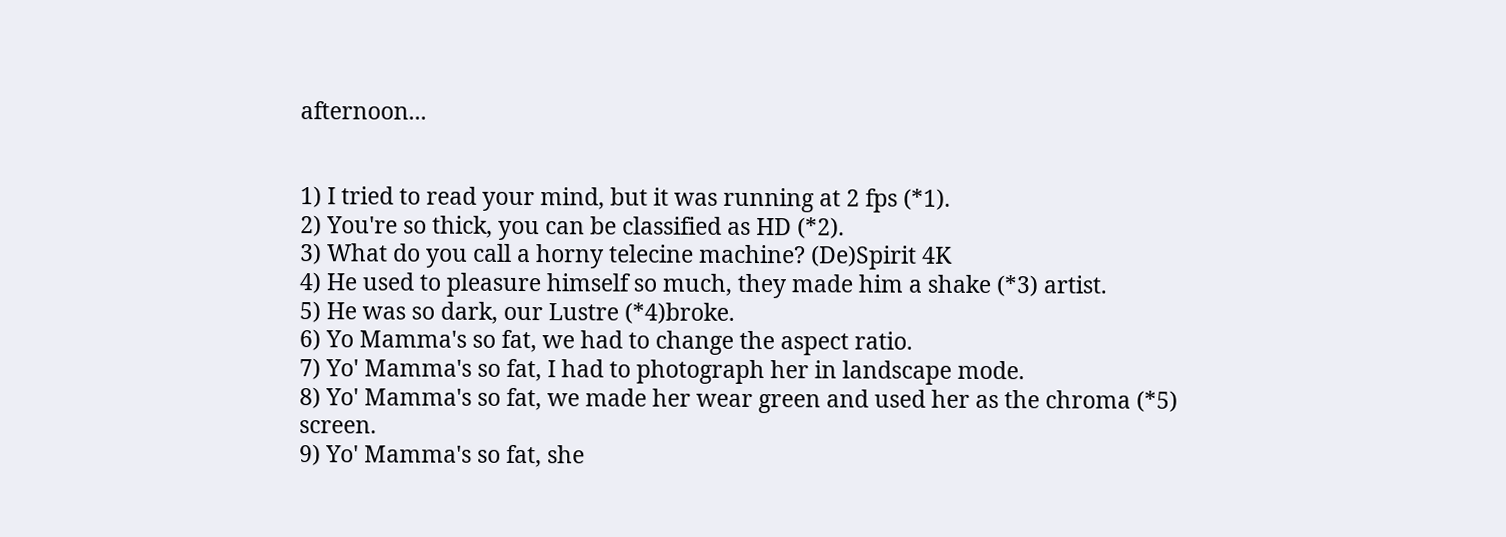afternoon...


1) I tried to read your mind, but it was running at 2 fps (*1).
2) You're so thick, you can be classified as HD (*2).
3) What do you call a horny telecine machine? (De)Spirit 4K
4) He used to pleasure himself so much, they made him a shake (*3) artist.
5) He was so dark, our Lustre (*4)broke.
6) Yo Mamma's so fat, we had to change the aspect ratio.
7) Yo' Mamma's so fat, I had to photograph her in landscape mode.
8) Yo' Mamma's so fat, we made her wear green and used her as the chroma (*5) screen.
9) Yo' Mamma's so fat, she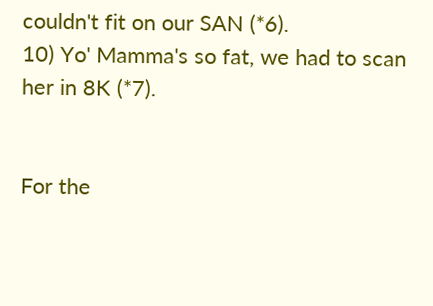couldn't fit on our SAN (*6).
10) Yo' Mamma's so fat, we had to scan her in 8K (*7).


For the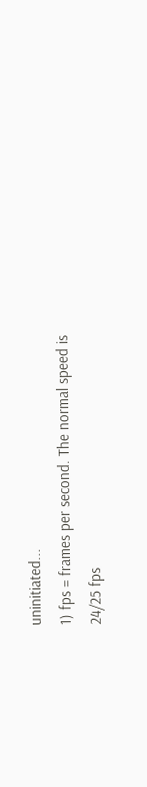uninitiated...
1) fps = frames per second. The normal speed is 24/25 fps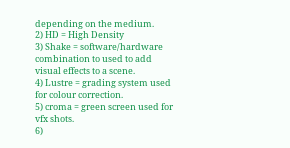depending on the medium.
2) HD = High Density
3) Shake = software/hardware combination to used to add visual effects to a scene.
4) Lustre = grading system used for colour correction.
5) croma = green screen used for vfx shots.
6)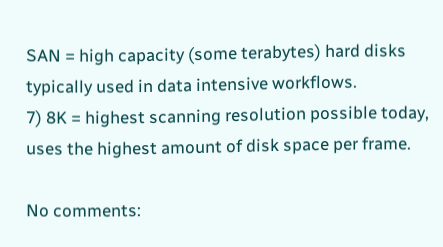SAN = high capacity (some terabytes) hard disks typically used in data intensive workflows.
7) 8K = highest scanning resolution possible today, uses the highest amount of disk space per frame.

No comments: